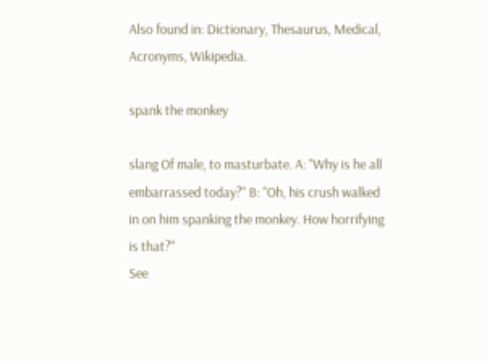Also found in: Dictionary, Thesaurus, Medical, Acronyms, Wikipedia.

spank the monkey

slang Of male, to masturbate. A: "Why is he all embarrassed today?" B: "Oh, his crush walked in on him spanking the monkey. How horrifying is that?"
See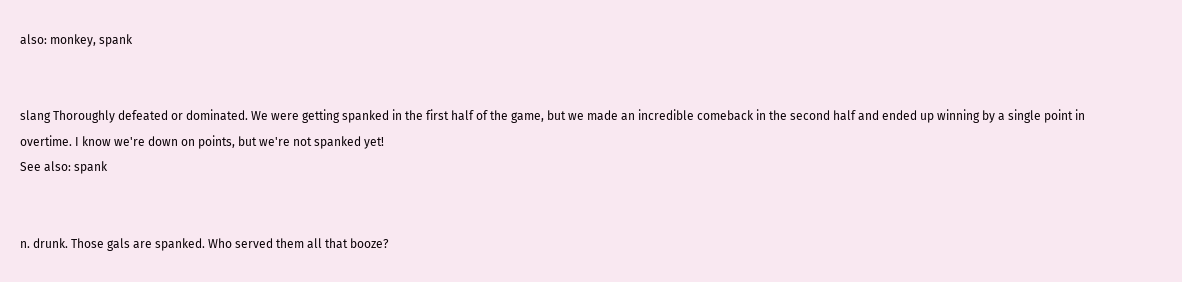also: monkey, spank


slang Thoroughly defeated or dominated. We were getting spanked in the first half of the game, but we made an incredible comeback in the second half and ended up winning by a single point in overtime. I know we're down on points, but we're not spanked yet!
See also: spank


n. drunk. Those gals are spanked. Who served them all that booze?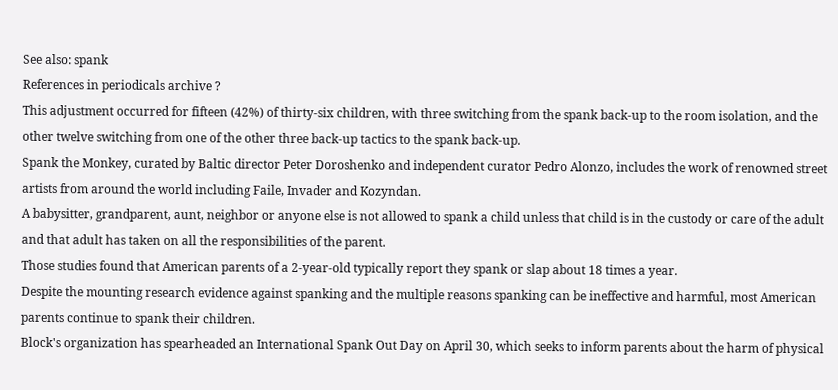See also: spank
References in periodicals archive ?
This adjustment occurred for fifteen (42%) of thirty-six children, with three switching from the spank back-up to the room isolation, and the other twelve switching from one of the other three back-up tactics to the spank back-up.
Spank the Monkey, curated by Baltic director Peter Doroshenko and independent curator Pedro Alonzo, includes the work of renowned street artists from around the world including Faile, Invader and Kozyndan.
A babysitter, grandparent, aunt, neighbor or anyone else is not allowed to spank a child unless that child is in the custody or care of the adult and that adult has taken on all the responsibilities of the parent.
Those studies found that American parents of a 2-year-old typically report they spank or slap about 18 times a year.
Despite the mounting research evidence against spanking and the multiple reasons spanking can be ineffective and harmful, most American parents continue to spank their children.
Block's organization has spearheaded an International Spank Out Day on April 30, which seeks to inform parents about the harm of physical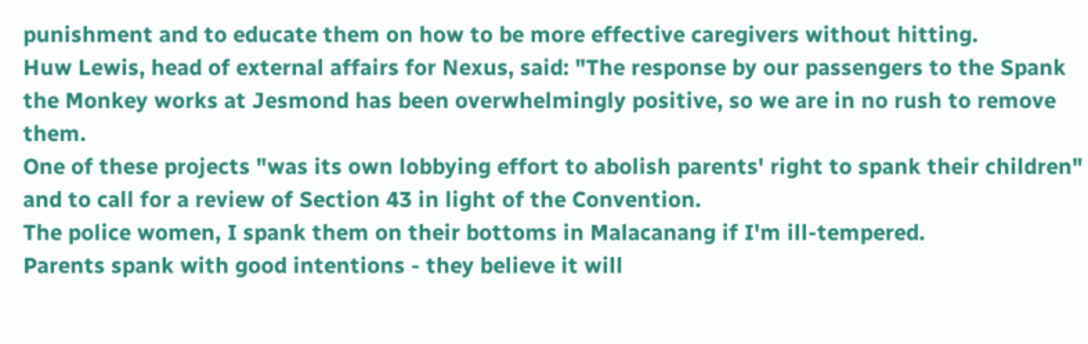punishment and to educate them on how to be more effective caregivers without hitting.
Huw Lewis, head of external affairs for Nexus, said: "The response by our passengers to the Spank the Monkey works at Jesmond has been overwhelmingly positive, so we are in no rush to remove them.
One of these projects "was its own lobbying effort to abolish parents' right to spank their children" and to call for a review of Section 43 in light of the Convention.
The police women, I spank them on their bottoms in Malacanang if I'm ill-tempered.
Parents spank with good intentions - they believe it will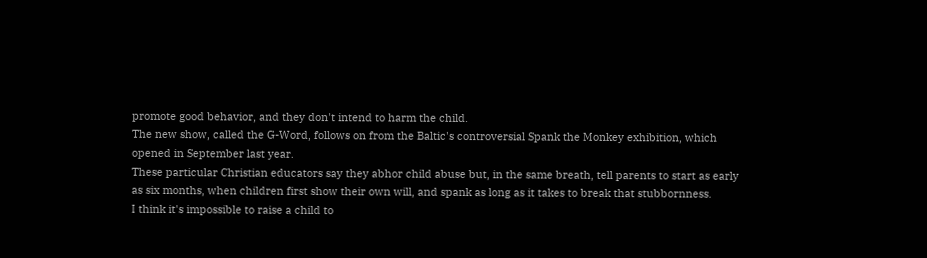promote good behavior, and they don't intend to harm the child.
The new show, called the G-Word, follows on from the Baltic's controversial Spank the Monkey exhibition, which opened in September last year.
These particular Christian educators say they abhor child abuse but, in the same breath, tell parents to start as early as six months, when children first show their own will, and spank as long as it takes to break that stubbornness.
I think it's impossible to raise a child to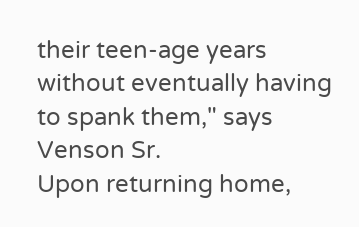their teen-age years without eventually having to spank them," says Venson Sr.
Upon returning home,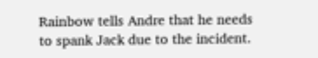Rainbow tells Andre that he needs to spank Jack due to the incident.